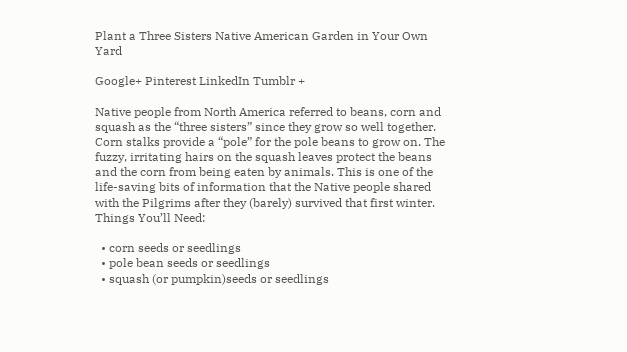Plant a Three Sisters Native American Garden in Your Own Yard

Google+ Pinterest LinkedIn Tumblr +

Native people from North America referred to beans, corn and squash as the “three sisters” since they grow so well together. Corn stalks provide a “pole” for the pole beans to grow on. The fuzzy, irritating hairs on the squash leaves protect the beans and the corn from being eaten by animals. This is one of the life-saving bits of information that the Native people shared with the Pilgrims after they (barely) survived that first winter.
Things You’ll Need:

  • corn seeds or seedlings
  • pole bean seeds or seedlings
  • squash (or pumpkin)seeds or seedlings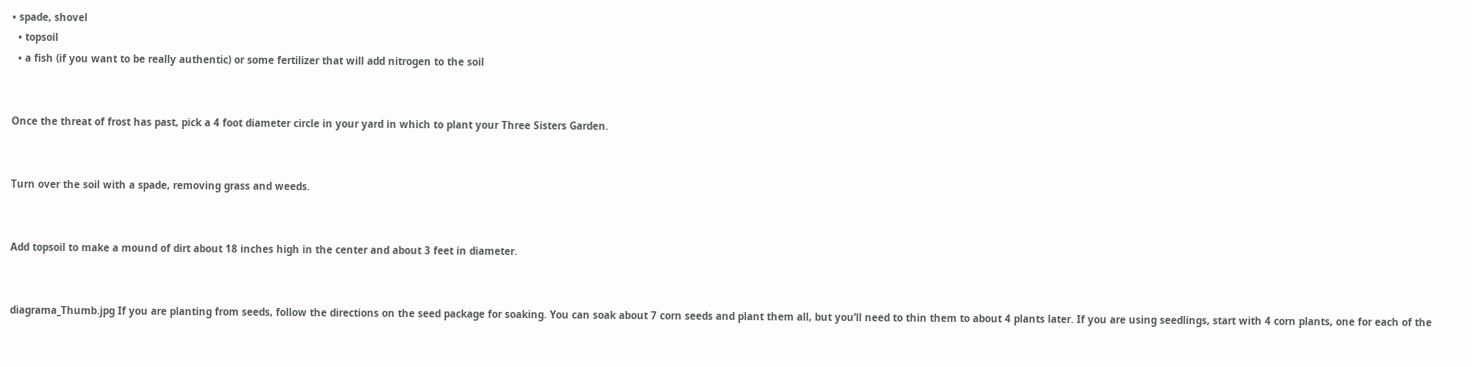• spade, shovel
  • topsoil
  • a fish (if you want to be really authentic) or some fertilizer that will add nitrogen to the soil


Once the threat of frost has past, pick a 4 foot diameter circle in your yard in which to plant your Three Sisters Garden.


Turn over the soil with a spade, removing grass and weeds.


Add topsoil to make a mound of dirt about 18 inches high in the center and about 3 feet in diameter.


diagrama_Thumb.jpg If you are planting from seeds, follow the directions on the seed package for soaking. You can soak about 7 corn seeds and plant them all, but you’ll need to thin them to about 4 plants later. If you are using seedlings, start with 4 corn plants, one for each of the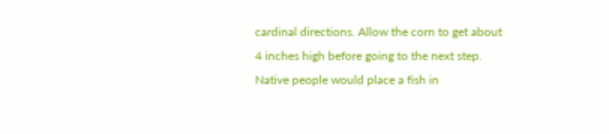cardinal directions. Allow the corn to get about 4 inches high before going to the next step. Native people would place a fish in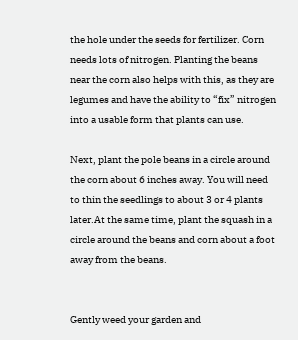the hole under the seeds for fertilizer. Corn needs lots of nitrogen. Planting the beans near the corn also helps with this, as they are legumes and have the ability to “fix” nitrogen into a usable form that plants can use.

Next, plant the pole beans in a circle around the corn about 6 inches away. You will need to thin the seedlings to about 3 or 4 plants later.At the same time, plant the squash in a circle around the beans and corn about a foot away from the beans.


Gently weed your garden and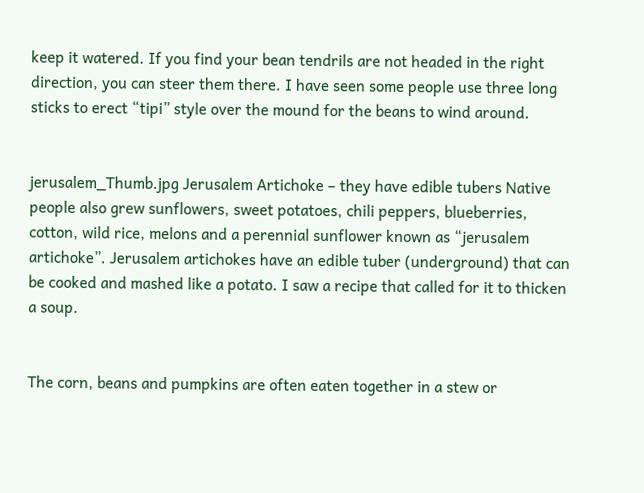keep it watered. If you find your bean tendrils are not headed in the right direction, you can steer them there. I have seen some people use three long sticks to erect “tipi” style over the mound for the beans to wind around.


jerusalem_Thumb.jpg Jerusalem Artichoke – they have edible tubers Native people also grew sunflowers, sweet potatoes, chili peppers, blueberries, cotton, wild rice, melons and a perennial sunflower known as “jerusalem artichoke”. Jerusalem artichokes have an edible tuber (underground) that can be cooked and mashed like a potato. I saw a recipe that called for it to thicken a soup.


The corn, beans and pumpkins are often eaten together in a stew or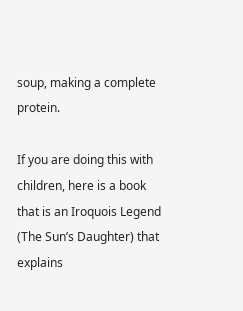soup, making a complete protein.

If you are doing this with children, here is a book that is an Iroquois Legend (The Sun’s Daughter) that explains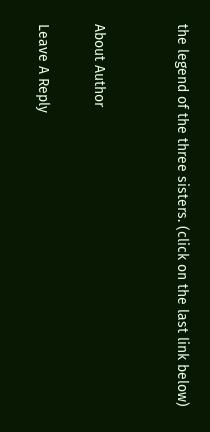the legend of the three sisters. (click on the last link below)


About Author

Leave A Reply